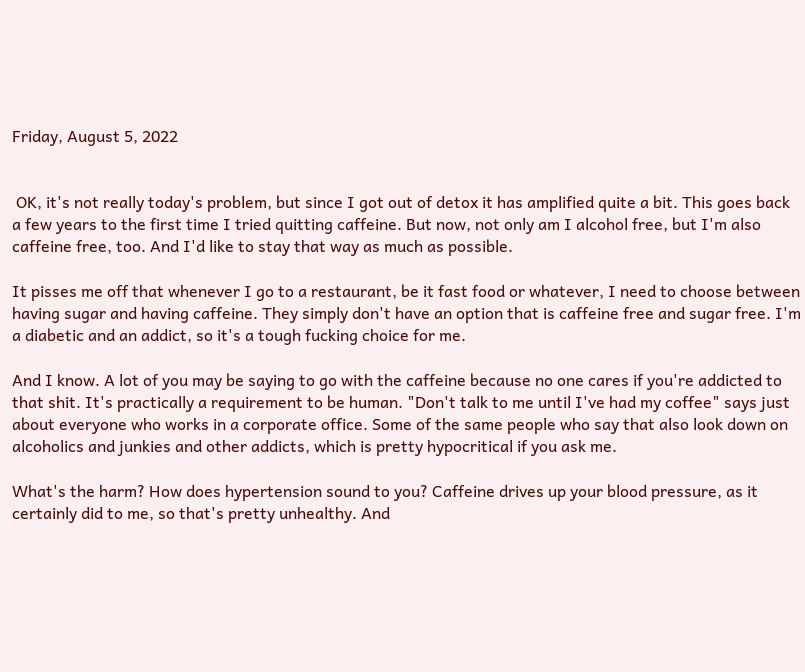Friday, August 5, 2022


 OK, it's not really today's problem, but since I got out of detox it has amplified quite a bit. This goes back a few years to the first time I tried quitting caffeine. But now, not only am I alcohol free, but I'm also caffeine free, too. And I'd like to stay that way as much as possible.

It pisses me off that whenever I go to a restaurant, be it fast food or whatever, I need to choose between having sugar and having caffeine. They simply don't have an option that is caffeine free and sugar free. I'm a diabetic and an addict, so it's a tough fucking choice for me.

And I know. A lot of you may be saying to go with the caffeine because no one cares if you're addicted to that shit. It's practically a requirement to be human. "Don't talk to me until I've had my coffee" says just about everyone who works in a corporate office. Some of the same people who say that also look down on alcoholics and junkies and other addicts, which is pretty hypocritical if you ask me.

What's the harm? How does hypertension sound to you? Caffeine drives up your blood pressure, as it certainly did to me, so that's pretty unhealthy. And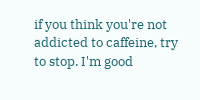if you think you're not addicted to caffeine, try to stop. I'm good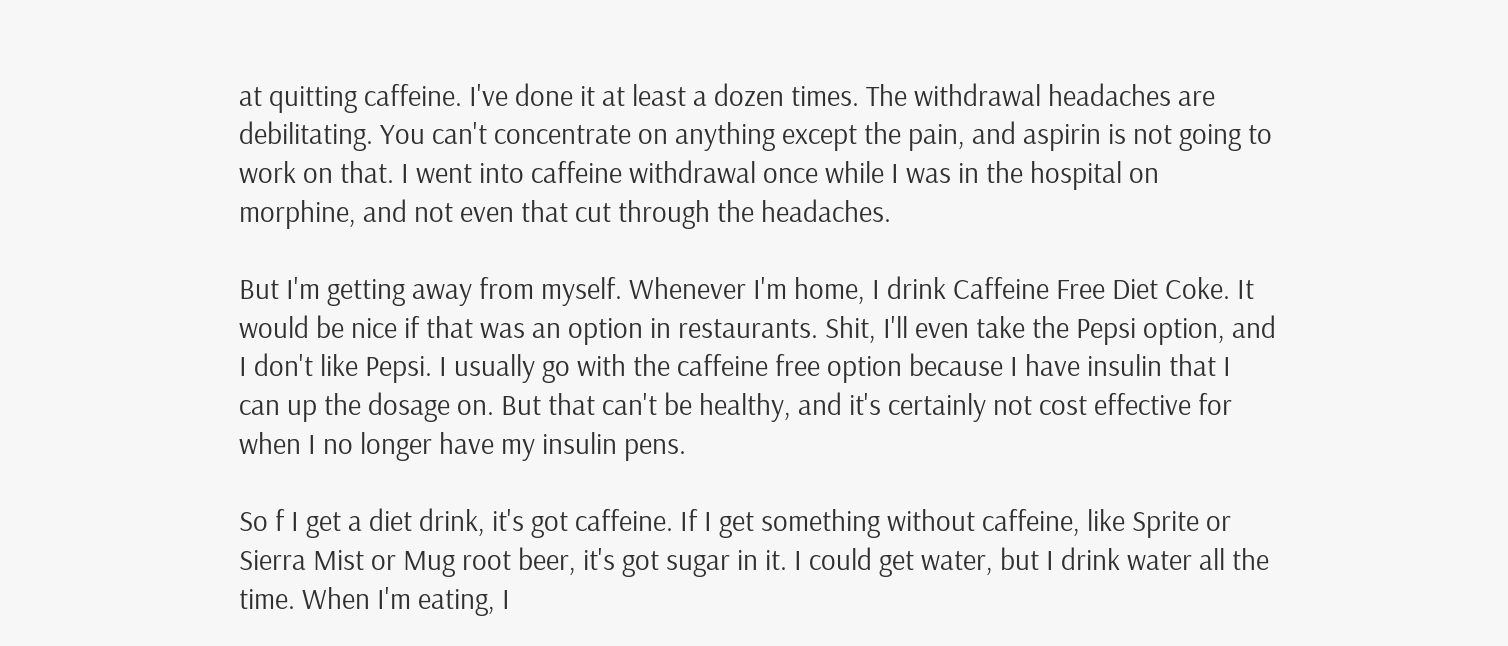at quitting caffeine. I've done it at least a dozen times. The withdrawal headaches are debilitating. You can't concentrate on anything except the pain, and aspirin is not going to work on that. I went into caffeine withdrawal once while I was in the hospital on morphine, and not even that cut through the headaches.

But I'm getting away from myself. Whenever I'm home, I drink Caffeine Free Diet Coke. It would be nice if that was an option in restaurants. Shit, I'll even take the Pepsi option, and I don't like Pepsi. I usually go with the caffeine free option because I have insulin that I can up the dosage on. But that can't be healthy, and it's certainly not cost effective for when I no longer have my insulin pens.

So f I get a diet drink, it's got caffeine. If I get something without caffeine, like Sprite or Sierra Mist or Mug root beer, it's got sugar in it. I could get water, but I drink water all the time. When I'm eating, I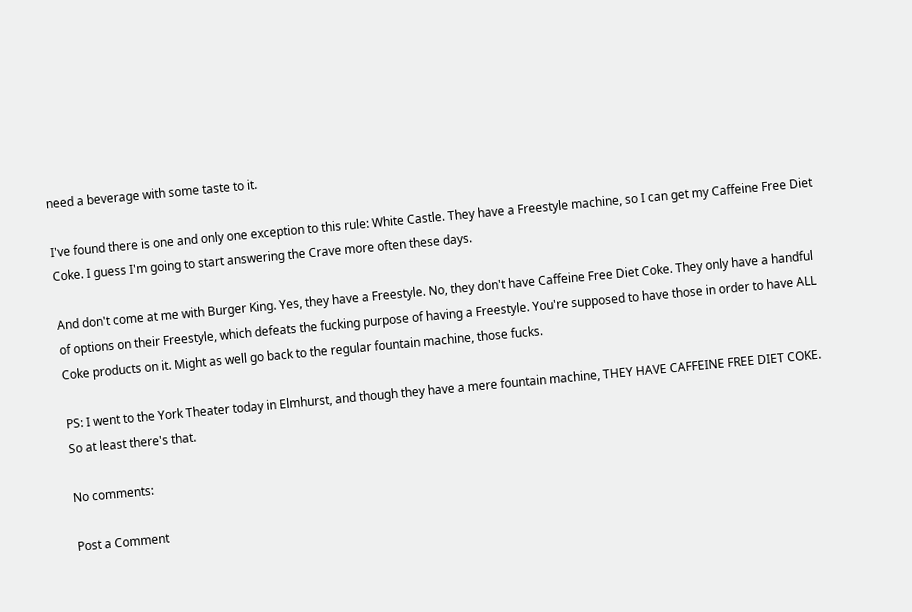need a beverage with some taste to it.

I've found there is one and only one exception to this rule: White Castle. They have a Freestyle machine, so I can get my Caffeine Free Diet Coke. I guess I'm going to start answering the Crave more often these days.

And don't come at me with Burger King. Yes, they have a Freestyle. No, they don't have Caffeine Free Diet Coke. They only have a handful of options on their Freestyle, which defeats the fucking purpose of having a Freestyle. You're supposed to have those in order to have ALL Coke products on it. Might as well go back to the regular fountain machine, those fucks.

PS: I went to the York Theater today in Elmhurst, and though they have a mere fountain machine, THEY HAVE CAFFEINE FREE DIET COKE. So at least there's that.

No comments:

Post a Comment